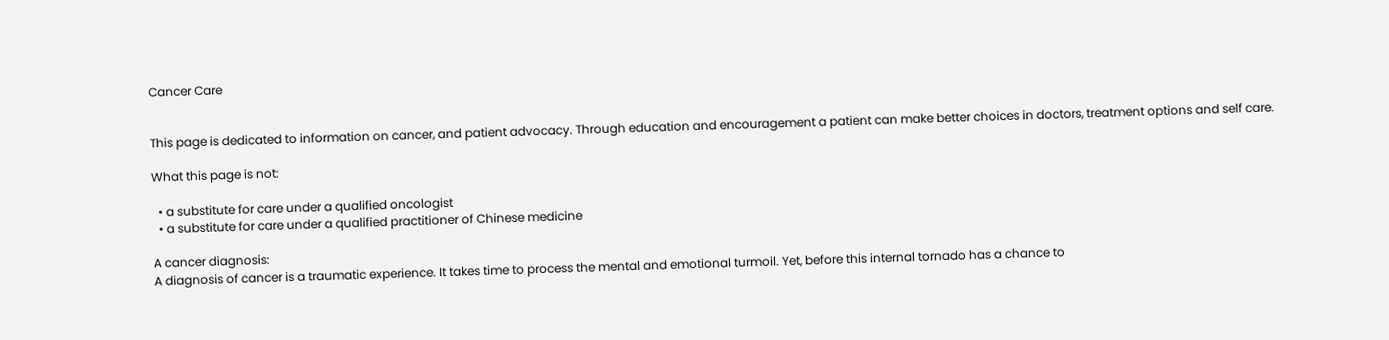Cancer Care


This page is dedicated to information on cancer, and patient advocacy. Through education and encouragement a patient can make better choices in doctors, treatment options and self care.

What this page is not:

  • a substitute for care under a qualified oncologist
  • a substitute for care under a qualified practitioner of Chinese medicine

A cancer diagnosis:
A diagnosis of cancer is a traumatic experience. It takes time to process the mental and emotional turmoil. Yet, before this internal tornado has a chance to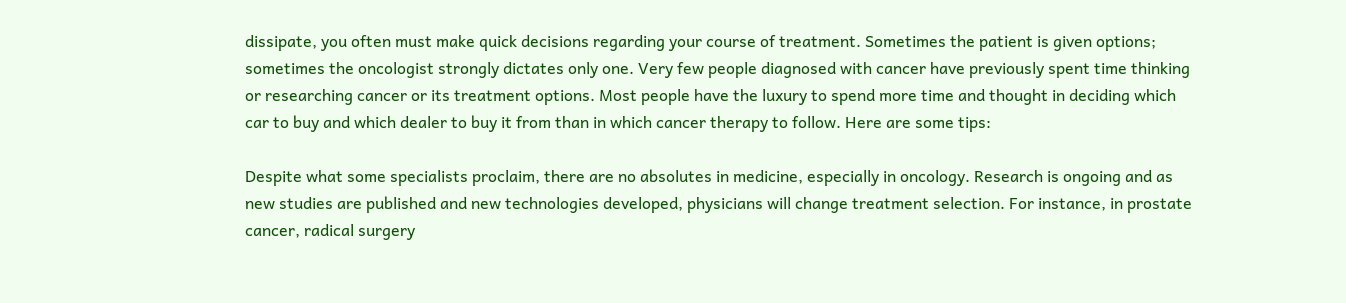dissipate, you often must make quick decisions regarding your course of treatment. Sometimes the patient is given options; sometimes the oncologist strongly dictates only one. Very few people diagnosed with cancer have previously spent time thinking or researching cancer or its treatment options. Most people have the luxury to spend more time and thought in deciding which car to buy and which dealer to buy it from than in which cancer therapy to follow. Here are some tips:

Despite what some specialists proclaim, there are no absolutes in medicine, especially in oncology. Research is ongoing and as new studies are published and new technologies developed, physicians will change treatment selection. For instance, in prostate cancer, radical surgery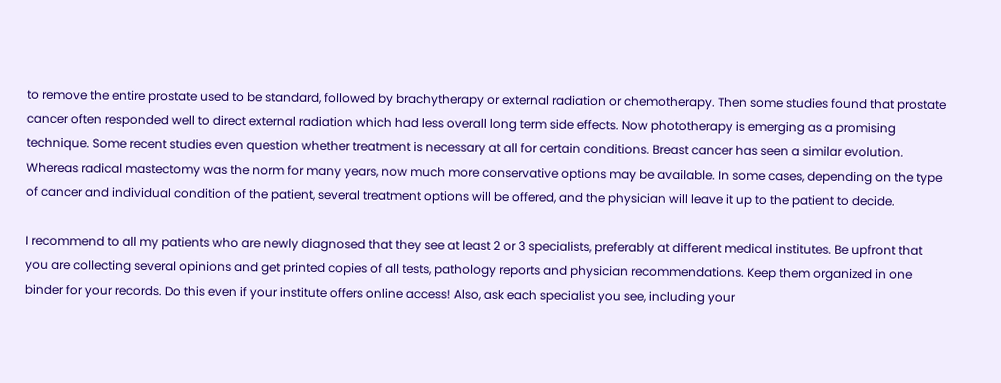to remove the entire prostate used to be standard, followed by brachytherapy or external radiation or chemotherapy. Then some studies found that prostate cancer often responded well to direct external radiation which had less overall long term side effects. Now phototherapy is emerging as a promising technique. Some recent studies even question whether treatment is necessary at all for certain conditions. Breast cancer has seen a similar evolution. Whereas radical mastectomy was the norm for many years, now much more conservative options may be available. In some cases, depending on the type of cancer and individual condition of the patient, several treatment options will be offered, and the physician will leave it up to the patient to decide.

I recommend to all my patients who are newly diagnosed that they see at least 2 or 3 specialists, preferably at different medical institutes. Be upfront that you are collecting several opinions and get printed copies of all tests, pathology reports and physician recommendations. Keep them organized in one binder for your records. Do this even if your institute offers online access! Also, ask each specialist you see, including your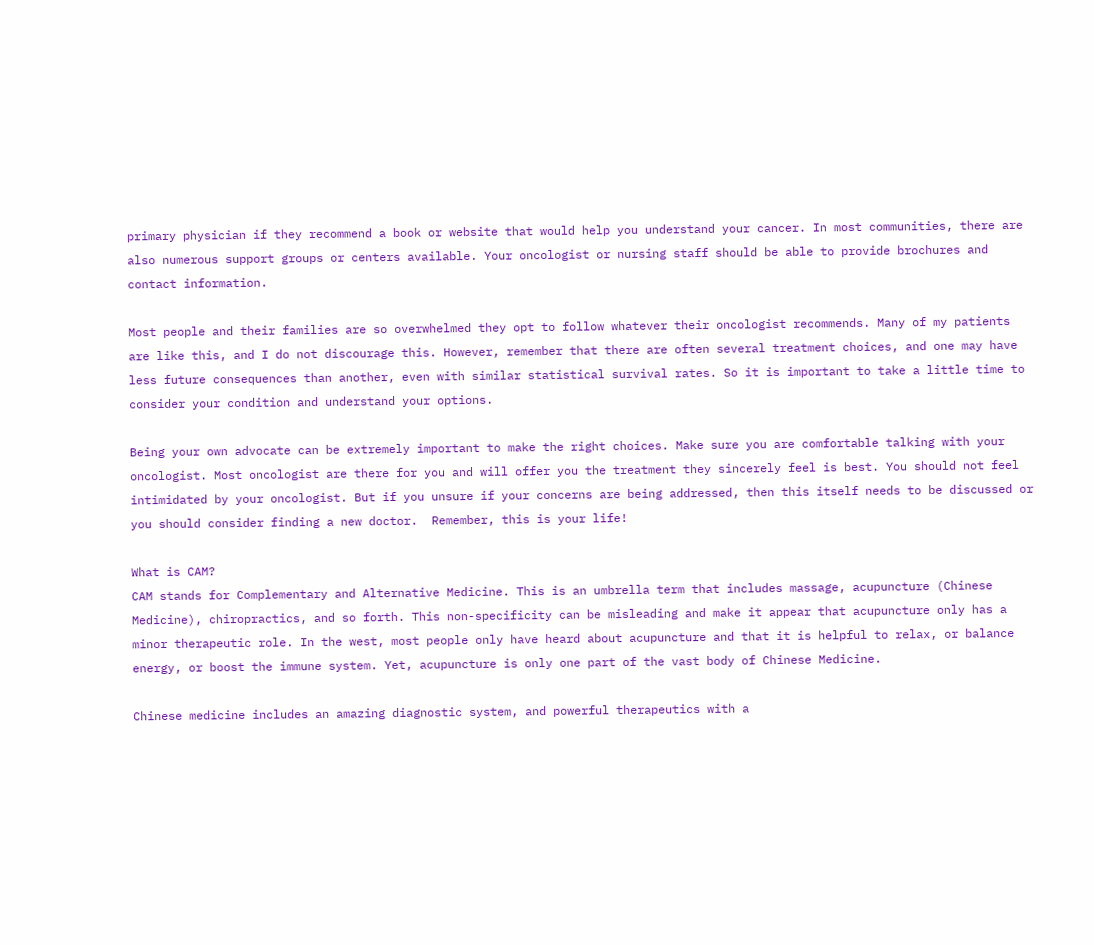primary physician if they recommend a book or website that would help you understand your cancer. In most communities, there are also numerous support groups or centers available. Your oncologist or nursing staff should be able to provide brochures and contact information.

Most people and their families are so overwhelmed they opt to follow whatever their oncologist recommends. Many of my patients are like this, and I do not discourage this. However, remember that there are often several treatment choices, and one may have less future consequences than another, even with similar statistical survival rates. So it is important to take a little time to consider your condition and understand your options.

Being your own advocate can be extremely important to make the right choices. Make sure you are comfortable talking with your oncologist. Most oncologist are there for you and will offer you the treatment they sincerely feel is best. You should not feel intimidated by your oncologist. But if you unsure if your concerns are being addressed, then this itself needs to be discussed or you should consider finding a new doctor.  Remember, this is your life!

What is CAM?
CAM stands for Complementary and Alternative Medicine. This is an umbrella term that includes massage, acupuncture (Chinese Medicine), chiropractics, and so forth. This non-specificity can be misleading and make it appear that acupuncture only has a minor therapeutic role. In the west, most people only have heard about acupuncture and that it is helpful to relax, or balance energy, or boost the immune system. Yet, acupuncture is only one part of the vast body of Chinese Medicine.

Chinese medicine includes an amazing diagnostic system, and powerful therapeutics with a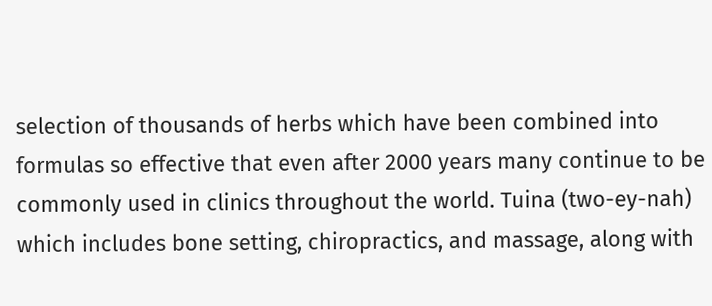selection of thousands of herbs which have been combined into formulas so effective that even after 2000 years many continue to be commonly used in clinics throughout the world. Tuina (two-ey-nah) which includes bone setting, chiropractics, and massage, along with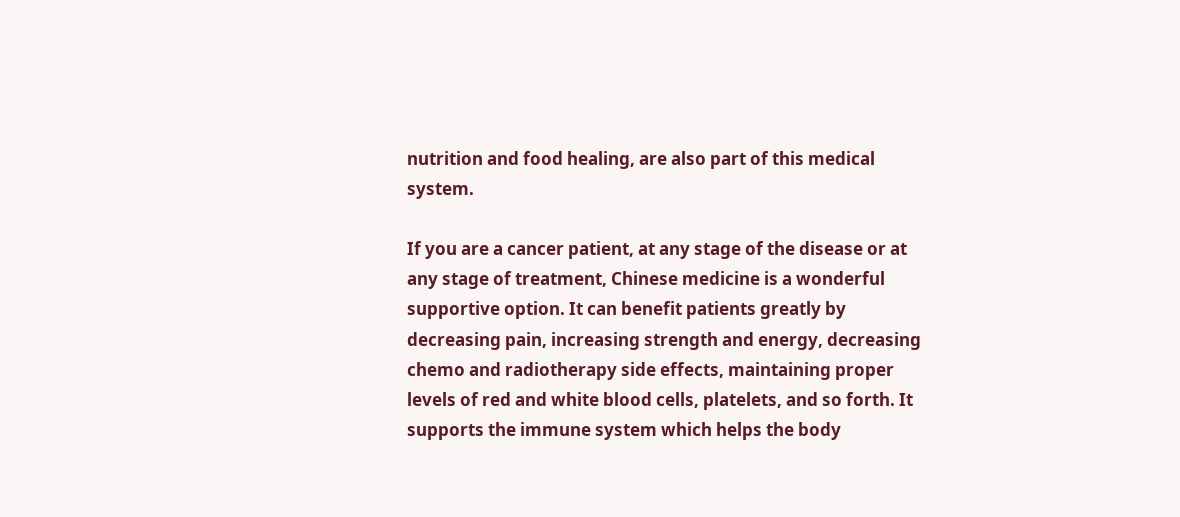nutrition and food healing, are also part of this medical system.

If you are a cancer patient, at any stage of the disease or at any stage of treatment, Chinese medicine is a wonderful supportive option. It can benefit patients greatly by decreasing pain, increasing strength and energy, decreasing chemo and radiotherapy side effects, maintaining proper levels of red and white blood cells, platelets, and so forth. It supports the immune system which helps the body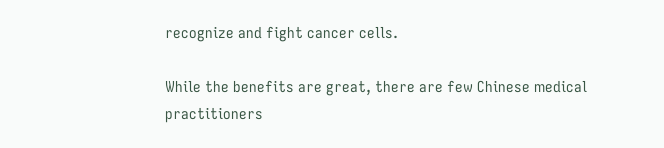recognize and fight cancer cells.

While the benefits are great, there are few Chinese medical practitioners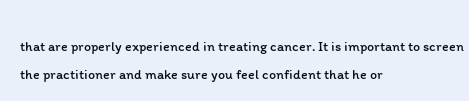that are properly experienced in treating cancer. It is important to screen the practitioner and make sure you feel confident that he or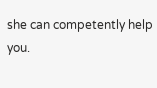she can competently help you.